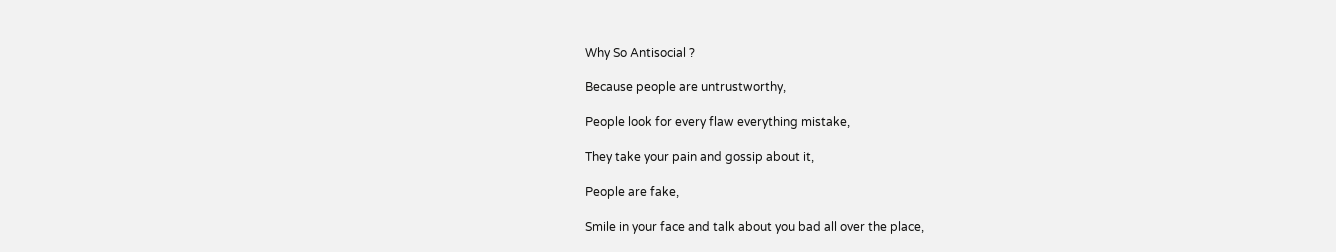Why So Antisocial ?

Because people are untrustworthy,

People look for every flaw everything mistake,

They take your pain and gossip about it,

People are fake,

Smile in your face and talk about you bad all over the place,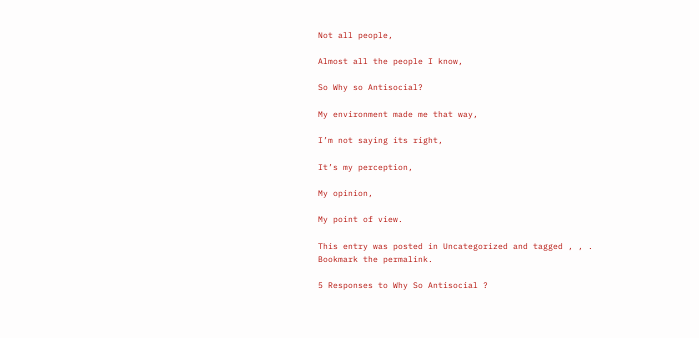Not all people,

Almost all the people I know,

So Why so Antisocial?

My environment made me that way,

I’m not saying its right,

It’s my perception,

My opinion,

My point of view.

This entry was posted in Uncategorized and tagged , , . Bookmark the permalink.

5 Responses to Why So Antisocial ?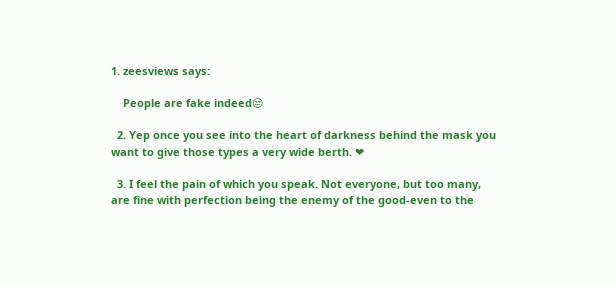1. zeesviews says:

    People are fake indeed😒

  2. Yep once you see into the heart of darkness behind the mask you want to give those types a very wide berth. ❤

  3. I feel the pain of which you speak. Not everyone, but too many, are fine with perfection being the enemy of the good-even to the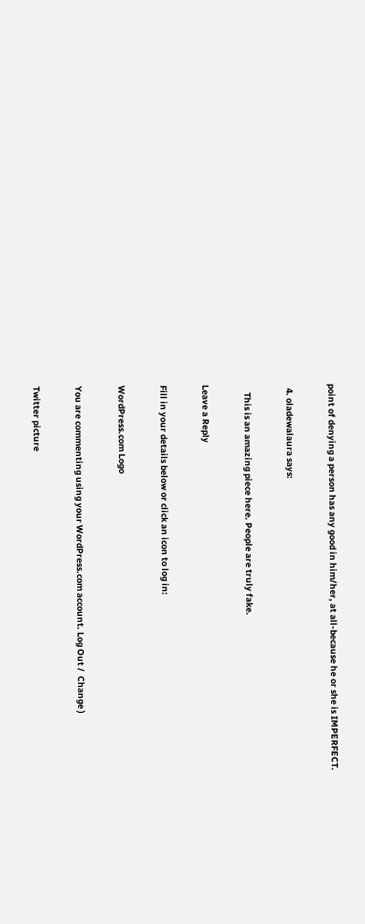point of denying a person has any good in him/her, at all-because he or she is IMPERFECT.

  4. oladewalaura says:

    This is an amazing piece here. People are truly fake.

Leave a Reply

Fill in your details below or click an icon to log in:

WordPress.com Logo

You are commenting using your WordPress.com account. Log Out /  Change )

Twitter picture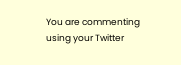You are commenting using your Twitter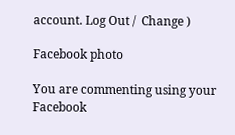account. Log Out /  Change )

Facebook photo

You are commenting using your Facebook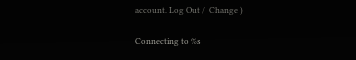account. Log Out /  Change )

Connecting to %s